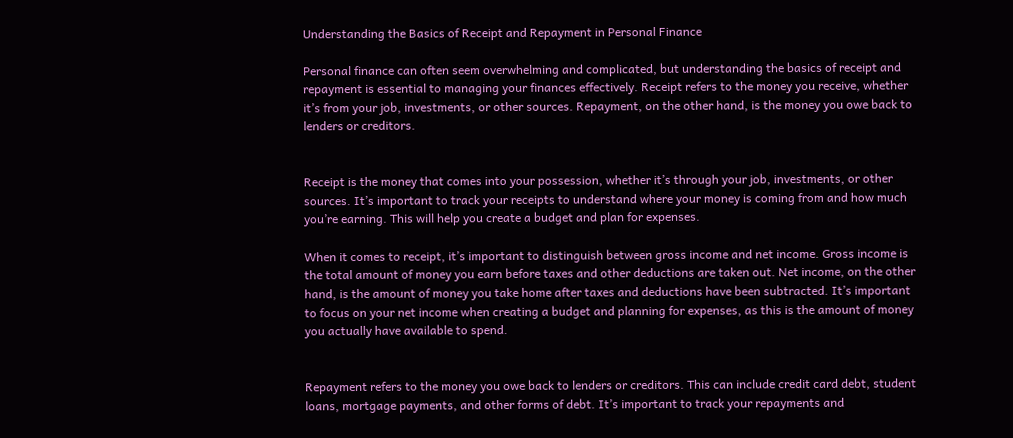Understanding the Basics of Receipt and Repayment in Personal Finance

Personal finance can often seem overwhelming and complicated, but understanding the basics of receipt and repayment is essential to managing your finances effectively. Receipt refers to the money you receive, whether it’s from your job, investments, or other sources. Repayment, on the other hand, is the money you owe back to lenders or creditors.


Receipt is the money that comes into your possession, whether it’s through your job, investments, or other sources. It’s important to track your receipts to understand where your money is coming from and how much you’re earning. This will help you create a budget and plan for expenses.

When it comes to receipt, it’s important to distinguish between gross income and net income. Gross income is the total amount of money you earn before taxes and other deductions are taken out. Net income, on the other hand, is the amount of money you take home after taxes and deductions have been subtracted. It’s important to focus on your net income when creating a budget and planning for expenses, as this is the amount of money you actually have available to spend.


Repayment refers to the money you owe back to lenders or creditors. This can include credit card debt, student loans, mortgage payments, and other forms of debt. It’s important to track your repayments and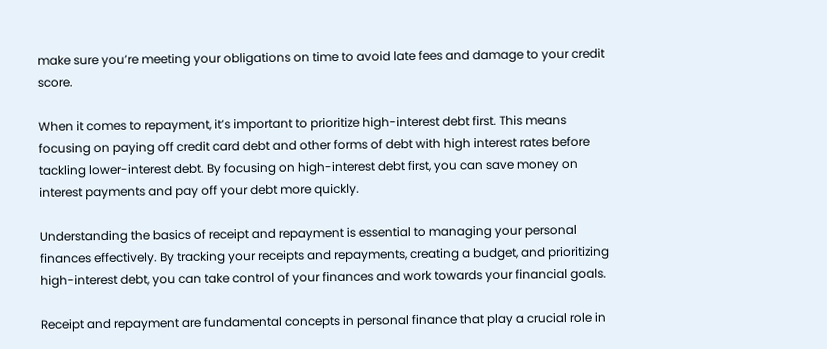make sure you’re meeting your obligations on time to avoid late fees and damage to your credit score.

When it comes to repayment, it’s important to prioritize high-interest debt first. This means focusing on paying off credit card debt and other forms of debt with high interest rates before tackling lower-interest debt. By focusing on high-interest debt first, you can save money on interest payments and pay off your debt more quickly.

Understanding the basics of receipt and repayment is essential to managing your personal finances effectively. By tracking your receipts and repayments, creating a budget, and prioritizing high-interest debt, you can take control of your finances and work towards your financial goals.

Receipt and repayment are fundamental concepts in personal finance that play a crucial role in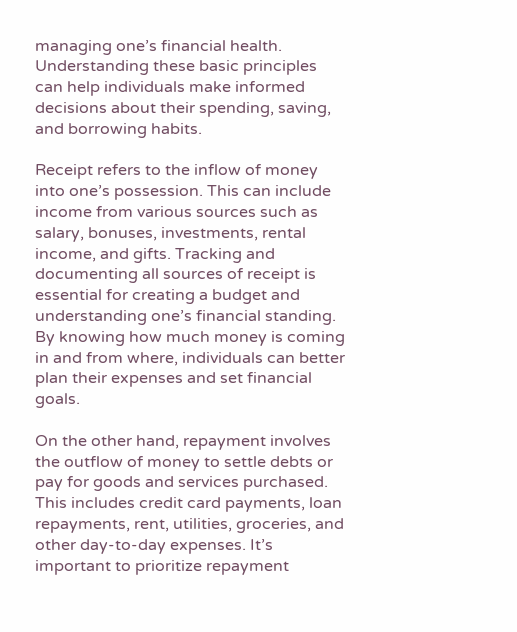managing one’s financial health. Understanding these basic principles can help individuals make informed decisions about their spending, saving, and borrowing habits.

Receipt refers to the inflow of money into one’s possession. This can include income from various sources such as salary, bonuses, investments, rental income, and gifts. Tracking and documenting all sources of receipt is essential for creating a budget and understanding one’s financial standing. By knowing how much money is coming in and from where, individuals can better plan their expenses and set financial goals.

On the other hand, repayment involves the outflow of money to settle debts or pay for goods and services purchased. This includes credit card payments, loan repayments, rent, utilities, groceries, and other day-to-day expenses. It’s important to prioritize repayment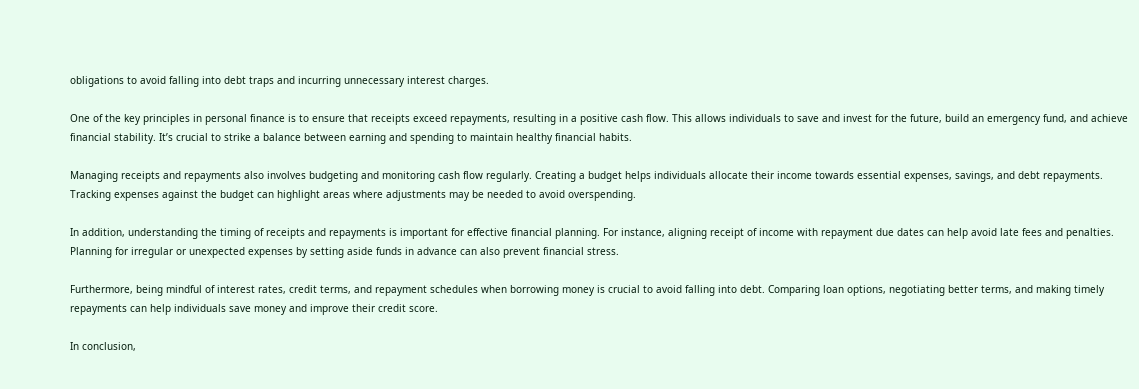obligations to avoid falling into debt traps and incurring unnecessary interest charges.

One of the key principles in personal finance is to ensure that receipts exceed repayments, resulting in a positive cash flow. This allows individuals to save and invest for the future, build an emergency fund, and achieve financial stability. It’s crucial to strike a balance between earning and spending to maintain healthy financial habits.

Managing receipts and repayments also involves budgeting and monitoring cash flow regularly. Creating a budget helps individuals allocate their income towards essential expenses, savings, and debt repayments. Tracking expenses against the budget can highlight areas where adjustments may be needed to avoid overspending.

In addition, understanding the timing of receipts and repayments is important for effective financial planning. For instance, aligning receipt of income with repayment due dates can help avoid late fees and penalties. Planning for irregular or unexpected expenses by setting aside funds in advance can also prevent financial stress.

Furthermore, being mindful of interest rates, credit terms, and repayment schedules when borrowing money is crucial to avoid falling into debt. Comparing loan options, negotiating better terms, and making timely repayments can help individuals save money and improve their credit score.

In conclusion,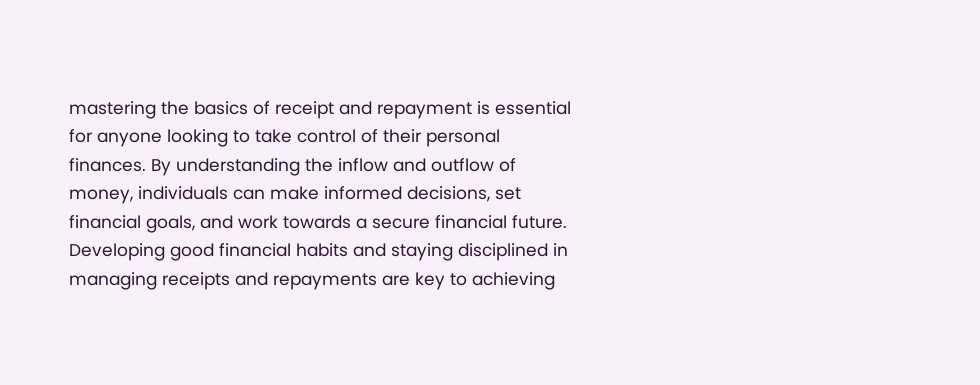mastering the basics of receipt and repayment is essential for anyone looking to take control of their personal finances. By understanding the inflow and outflow of money, individuals can make informed decisions, set financial goals, and work towards a secure financial future. Developing good financial habits and staying disciplined in managing receipts and repayments are key to achieving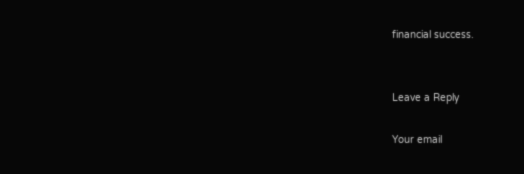financial success.


Leave a Reply

Your email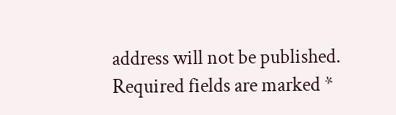address will not be published. Required fields are marked *